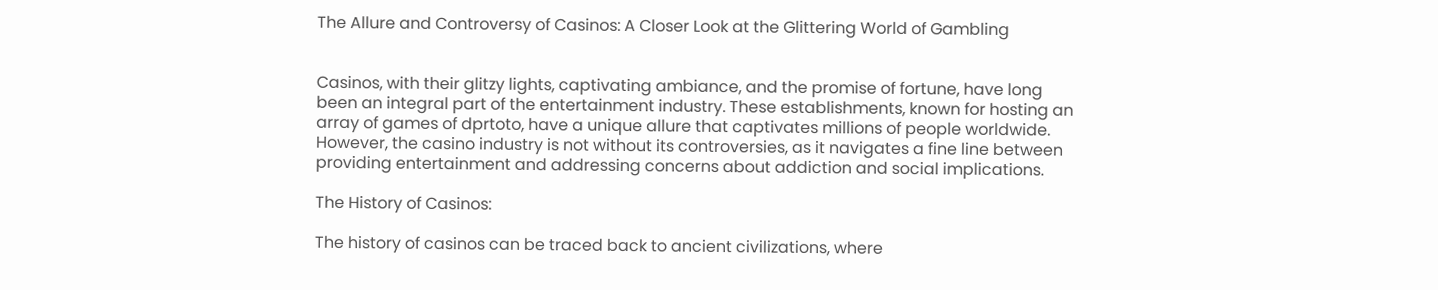The Allure and Controversy of Casinos: A Closer Look at the Glittering World of Gambling


Casinos, with their glitzy lights, captivating ambiance, and the promise of fortune, have long been an integral part of the entertainment industry. These establishments, known for hosting an array of games of dprtoto, have a unique allure that captivates millions of people worldwide. However, the casino industry is not without its controversies, as it navigates a fine line between providing entertainment and addressing concerns about addiction and social implications.

The History of Casinos:

The history of casinos can be traced back to ancient civilizations, where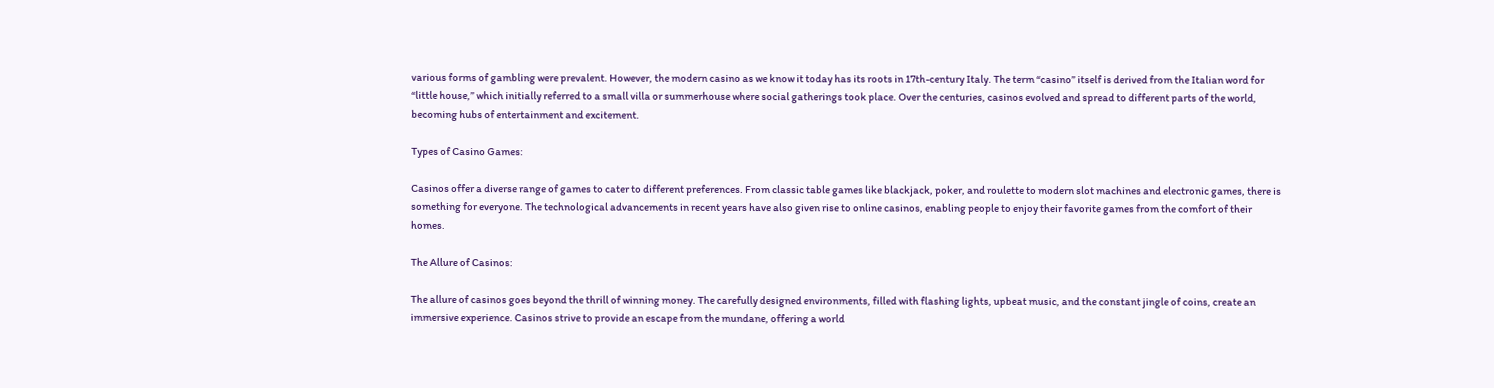various forms of gambling were prevalent. However, the modern casino as we know it today has its roots in 17th-century Italy. The term “casino” itself is derived from the Italian word for “little house,” which initially referred to a small villa or summerhouse where social gatherings took place. Over the centuries, casinos evolved and spread to different parts of the world, becoming hubs of entertainment and excitement.

Types of Casino Games:

Casinos offer a diverse range of games to cater to different preferences. From classic table games like blackjack, poker, and roulette to modern slot machines and electronic games, there is something for everyone. The technological advancements in recent years have also given rise to online casinos, enabling people to enjoy their favorite games from the comfort of their homes.

The Allure of Casinos:

The allure of casinos goes beyond the thrill of winning money. The carefully designed environments, filled with flashing lights, upbeat music, and the constant jingle of coins, create an immersive experience. Casinos strive to provide an escape from the mundane, offering a world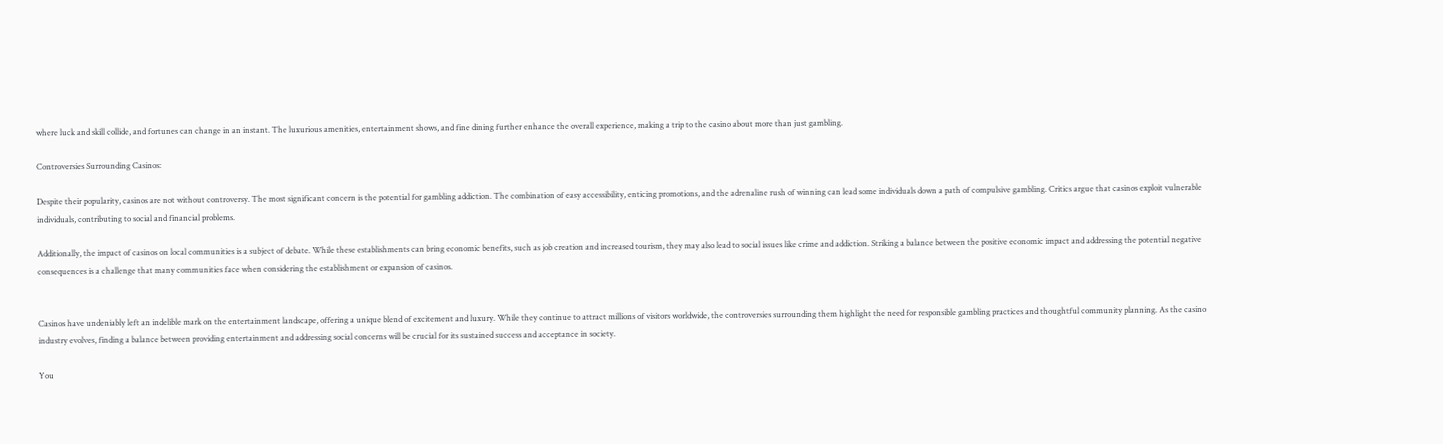where luck and skill collide, and fortunes can change in an instant. The luxurious amenities, entertainment shows, and fine dining further enhance the overall experience, making a trip to the casino about more than just gambling.

Controversies Surrounding Casinos:

Despite their popularity, casinos are not without controversy. The most significant concern is the potential for gambling addiction. The combination of easy accessibility, enticing promotions, and the adrenaline rush of winning can lead some individuals down a path of compulsive gambling. Critics argue that casinos exploit vulnerable individuals, contributing to social and financial problems.

Additionally, the impact of casinos on local communities is a subject of debate. While these establishments can bring economic benefits, such as job creation and increased tourism, they may also lead to social issues like crime and addiction. Striking a balance between the positive economic impact and addressing the potential negative consequences is a challenge that many communities face when considering the establishment or expansion of casinos.


Casinos have undeniably left an indelible mark on the entertainment landscape, offering a unique blend of excitement and luxury. While they continue to attract millions of visitors worldwide, the controversies surrounding them highlight the need for responsible gambling practices and thoughtful community planning. As the casino industry evolves, finding a balance between providing entertainment and addressing social concerns will be crucial for its sustained success and acceptance in society.

You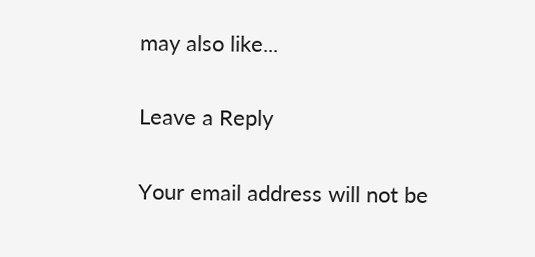may also like...

Leave a Reply

Your email address will not be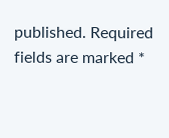published. Required fields are marked *